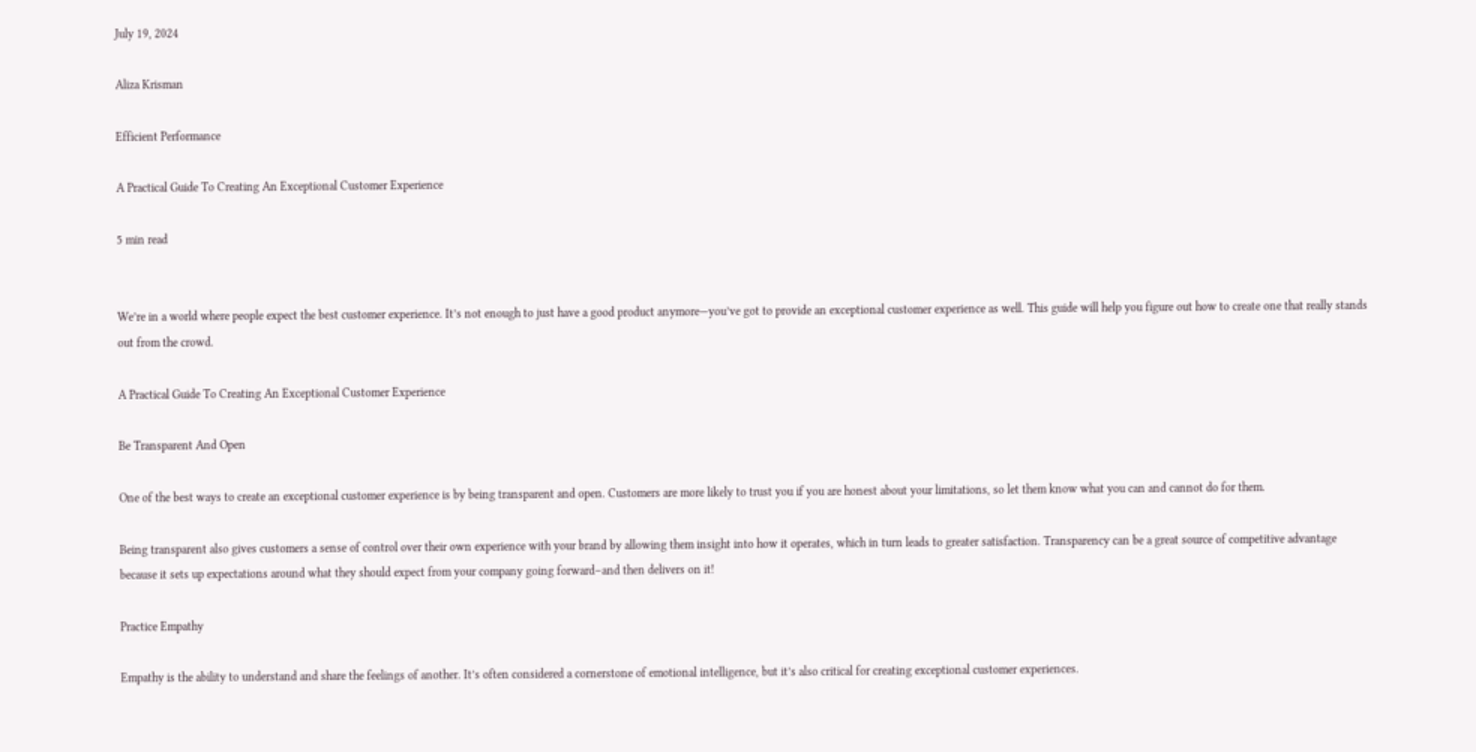July 19, 2024

Aliza Krisman

Efficient Performance

A Practical Guide To Creating An Exceptional Customer Experience

5 min read


We’re in a world where people expect the best customer experience. It’s not enough to just have a good product anymore—you’ve got to provide an exceptional customer experience as well. This guide will help you figure out how to create one that really stands out from the crowd.

A Practical Guide To Creating An Exceptional Customer Experience

Be Transparent And Open

One of the best ways to create an exceptional customer experience is by being transparent and open. Customers are more likely to trust you if you are honest about your limitations, so let them know what you can and cannot do for them.

Being transparent also gives customers a sense of control over their own experience with your brand by allowing them insight into how it operates, which in turn leads to greater satisfaction. Transparency can be a great source of competitive advantage because it sets up expectations around what they should expect from your company going forward–and then delivers on it!

Practice Empathy

Empathy is the ability to understand and share the feelings of another. It’s often considered a cornerstone of emotional intelligence, but it’s also critical for creating exceptional customer experiences.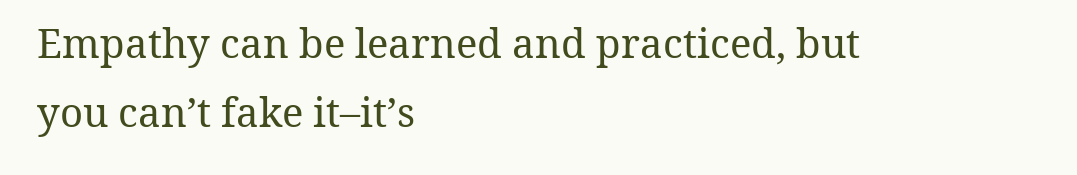Empathy can be learned and practiced, but you can’t fake it–it’s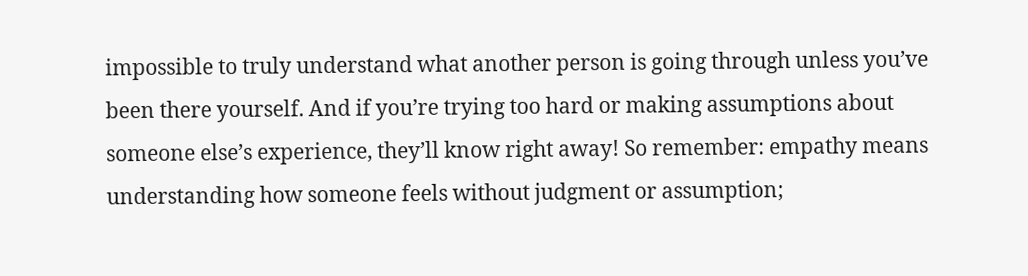impossible to truly understand what another person is going through unless you’ve been there yourself. And if you’re trying too hard or making assumptions about someone else’s experience, they’ll know right away! So remember: empathy means understanding how someone feels without judgment or assumption;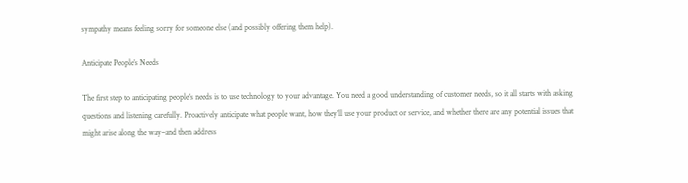sympathy means feeling sorry for someone else (and possibly offering them help).

Anticipate People’s Needs

The first step to anticipating people’s needs is to use technology to your advantage. You need a good understanding of customer needs, so it all starts with asking questions and listening carefully. Proactively anticipate what people want, how they’ll use your product or service, and whether there are any potential issues that might arise along the way–and then address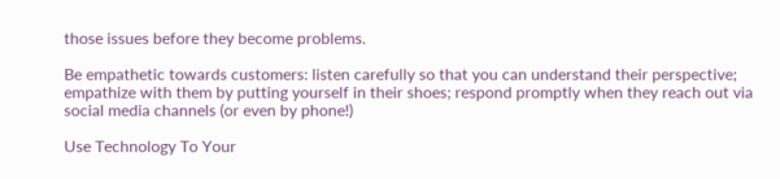those issues before they become problems.

Be empathetic towards customers: listen carefully so that you can understand their perspective; empathize with them by putting yourself in their shoes; respond promptly when they reach out via social media channels (or even by phone!)

Use Technology To Your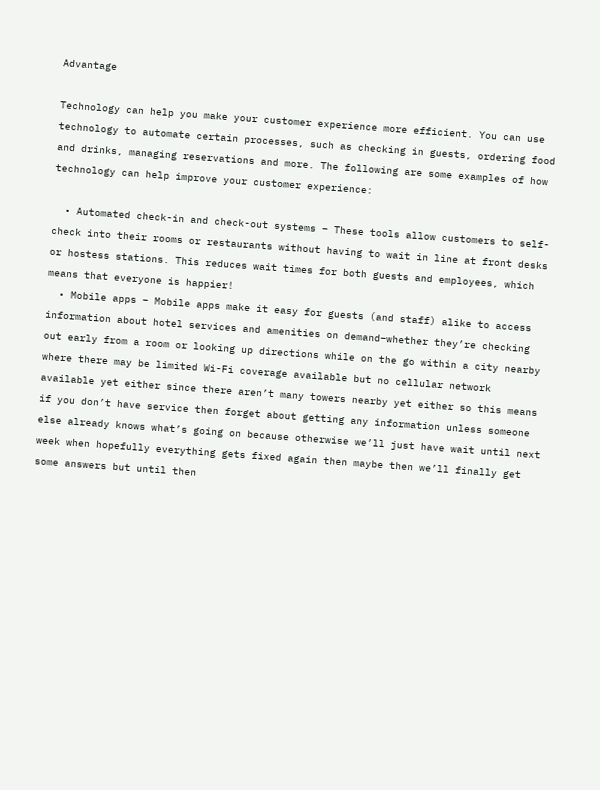Advantage

Technology can help you make your customer experience more efficient. You can use technology to automate certain processes, such as checking in guests, ordering food and drinks, managing reservations and more. The following are some examples of how technology can help improve your customer experience:

  • Automated check-in and check-out systems – These tools allow customers to self-check into their rooms or restaurants without having to wait in line at front desks or hostess stations. This reduces wait times for both guests and employees, which means that everyone is happier!
  • Mobile apps – Mobile apps make it easy for guests (and staff) alike to access information about hotel services and amenities on demand–whether they’re checking out early from a room or looking up directions while on the go within a city nearby where there may be limited Wi-Fi coverage available but no cellular network available yet either since there aren’t many towers nearby yet either so this means if you don’t have service then forget about getting any information unless someone else already knows what’s going on because otherwise we’ll just have wait until next week when hopefully everything gets fixed again then maybe then we’ll finally get some answers but until then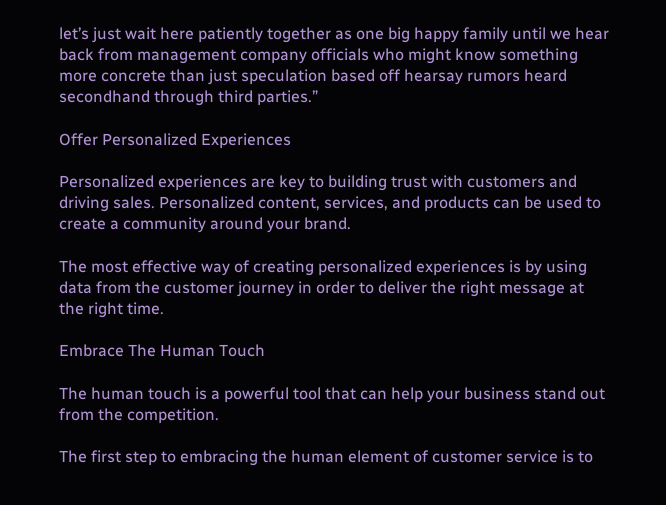let’s just wait here patiently together as one big happy family until we hear back from management company officials who might know something more concrete than just speculation based off hearsay rumors heard secondhand through third parties.”

Offer Personalized Experiences

Personalized experiences are key to building trust with customers and driving sales. Personalized content, services, and products can be used to create a community around your brand.

The most effective way of creating personalized experiences is by using data from the customer journey in order to deliver the right message at the right time.

Embrace The Human Touch

The human touch is a powerful tool that can help your business stand out from the competition.

The first step to embracing the human element of customer service is to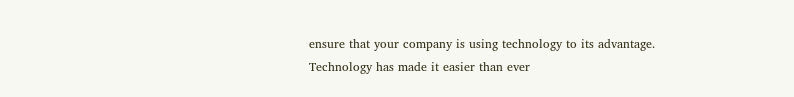ensure that your company is using technology to its advantage. Technology has made it easier than ever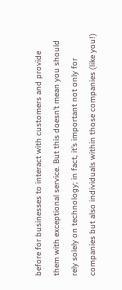before for businesses to interact with customers and provide them with exceptional service. But this doesn’t mean you should rely solely on technology; in fact, it’s important not only for companies but also individuals within those companies (like you!)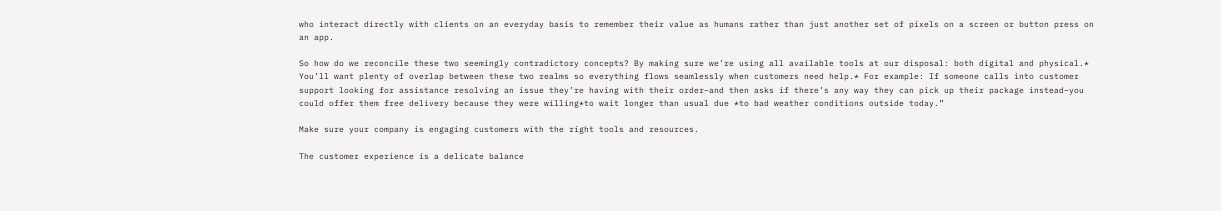who interact directly with clients on an everyday basis to remember their value as humans rather than just another set of pixels on a screen or button press on an app.

So how do we reconcile these two seemingly contradictory concepts? By making sure we’re using all available tools at our disposal: both digital and physical.* You’ll want plenty of overlap between these two realms so everything flows seamlessly when customers need help.* For example: If someone calls into customer support looking for assistance resolving an issue they’re having with their order–and then asks if there’s any way they can pick up their package instead–you could offer them free delivery because they were willing*to wait longer than usual due *to bad weather conditions outside today.”

Make sure your company is engaging customers with the right tools and resources.

The customer experience is a delicate balance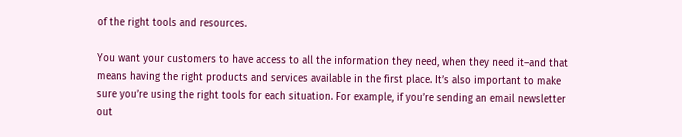of the right tools and resources.

You want your customers to have access to all the information they need, when they need it–and that means having the right products and services available in the first place. It’s also important to make sure you’re using the right tools for each situation. For example, if you’re sending an email newsletter out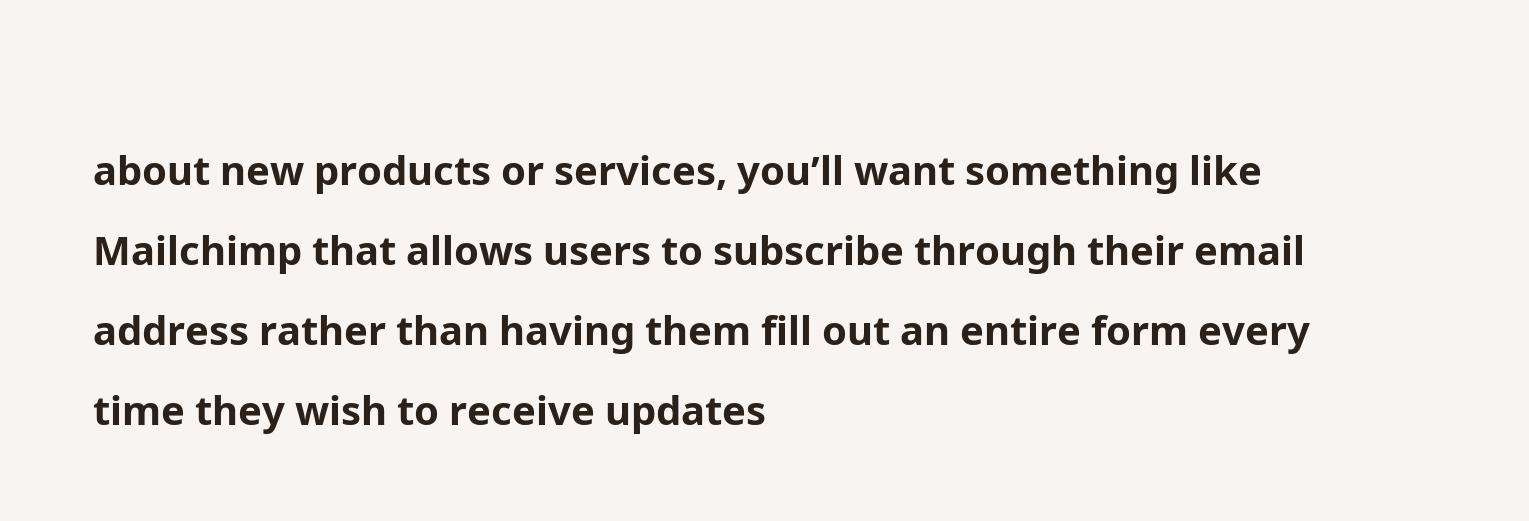about new products or services, you’ll want something like Mailchimp that allows users to subscribe through their email address rather than having them fill out an entire form every time they wish to receive updates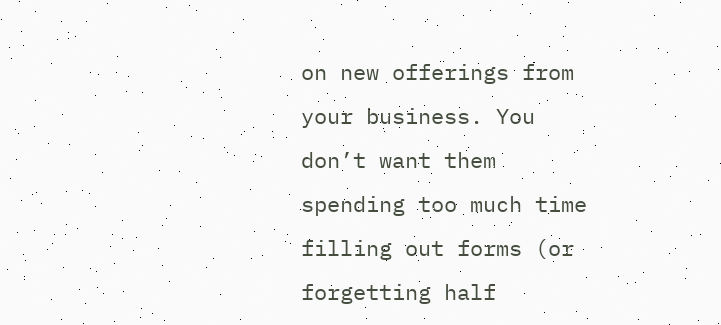on new offerings from your business. You don’t want them spending too much time filling out forms (or forgetting half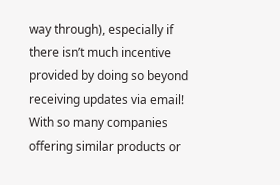way through), especially if there isn’t much incentive provided by doing so beyond receiving updates via email! With so many companies offering similar products or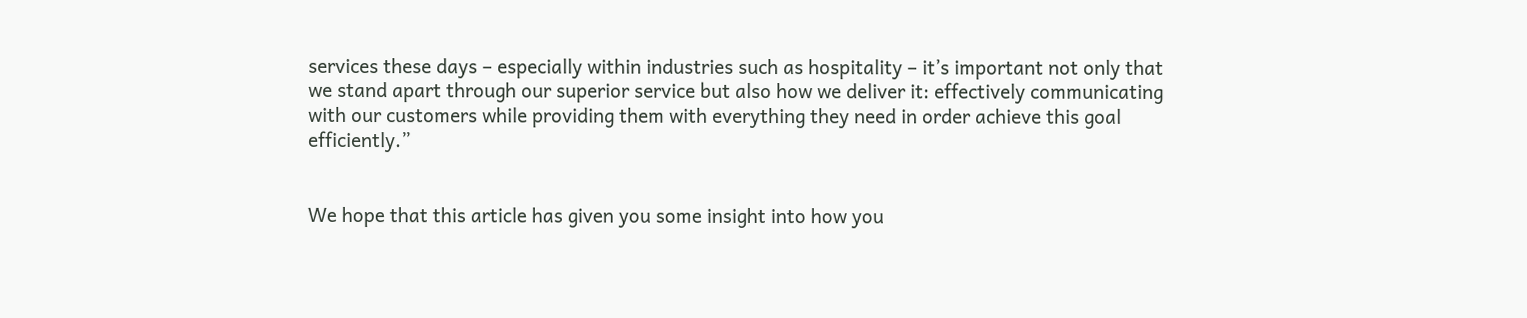services these days – especially within industries such as hospitality – it’s important not only that we stand apart through our superior service but also how we deliver it: effectively communicating with our customers while providing them with everything they need in order achieve this goal efficiently.”


We hope that this article has given you some insight into how you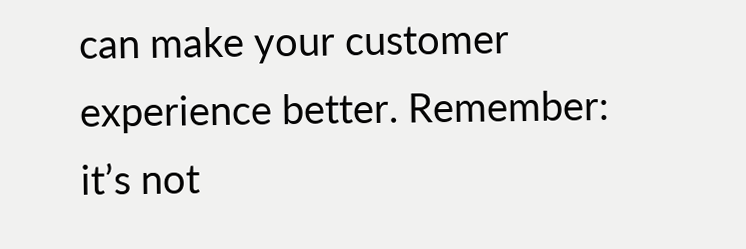can make your customer experience better. Remember: it’s not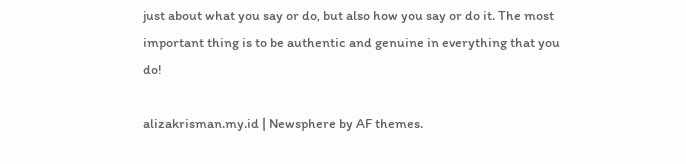just about what you say or do, but also how you say or do it. The most important thing is to be authentic and genuine in everything that you do!

alizakrisman.my.id | Newsphere by AF themes.